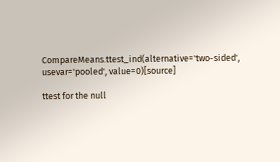CompareMeans.ttest_ind(alternative='two-sided', usevar='pooled', value=0)[source]

ttest for the null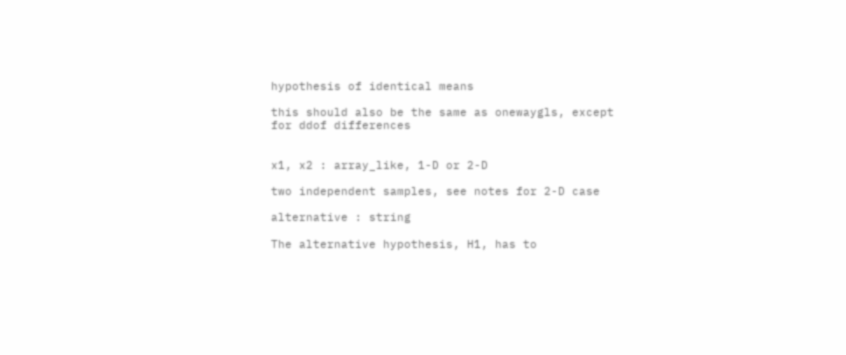hypothesis of identical means

this should also be the same as onewaygls, except for ddof differences


x1, x2 : array_like, 1-D or 2-D

two independent samples, see notes for 2-D case

alternative : string

The alternative hypothesis, H1, has to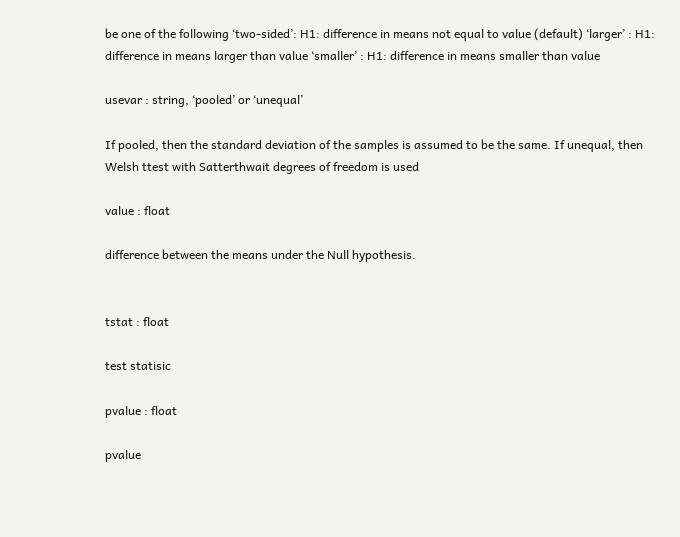be one of the following ‘two-sided’: H1: difference in means not equal to value (default) ‘larger’ : H1: difference in means larger than value ‘smaller’ : H1: difference in means smaller than value

usevar : string, ‘pooled’ or ‘unequal’

If pooled, then the standard deviation of the samples is assumed to be the same. If unequal, then Welsh ttest with Satterthwait degrees of freedom is used

value : float

difference between the means under the Null hypothesis.


tstat : float

test statisic

pvalue : float

pvalue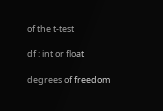of the t-test

df : int or float

degrees of freedom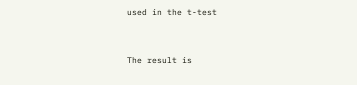used in the t-test


The result is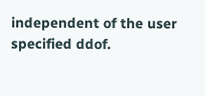independent of the user specified ddof.